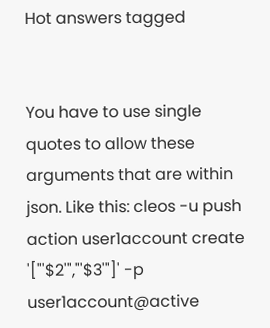Hot answers tagged


You have to use single quotes to allow these arguments that are within json. Like this: cleos -u push action user1account create '["'$2'","'$3'"]' -p user1account@active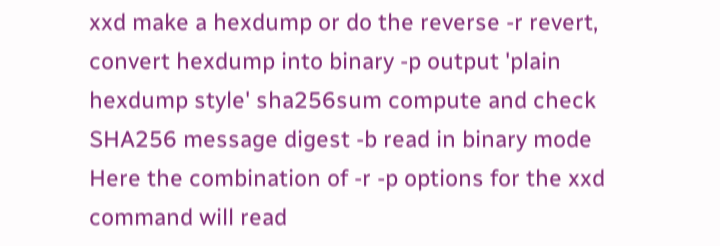xxd make a hexdump or do the reverse -r revert, convert hexdump into binary -p output 'plain hexdump style' sha256sum compute and check SHA256 message digest -b read in binary mode Here the combination of -r -p options for the xxd command will read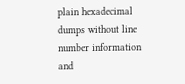plain hexadecimal dumps without line number information and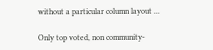without a particular column layout ...

Only top voted, non community-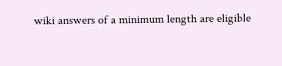wiki answers of a minimum length are eligible